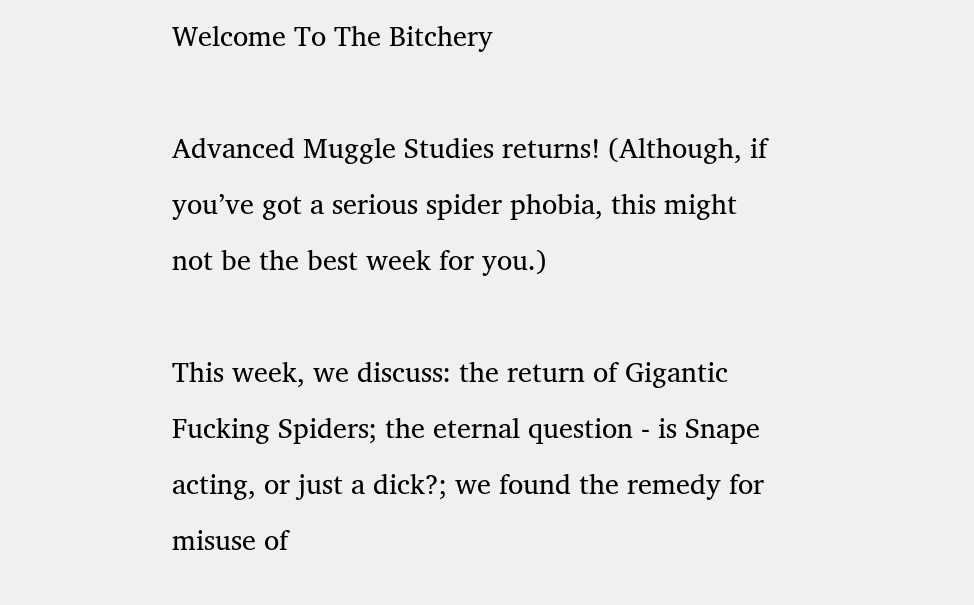Welcome To The Bitchery

Advanced Muggle Studies returns! (Although, if you’ve got a serious spider phobia, this might not be the best week for you.)

This week, we discuss: the return of Gigantic Fucking Spiders; the eternal question - is Snape acting, or just a dick?; we found the remedy for misuse of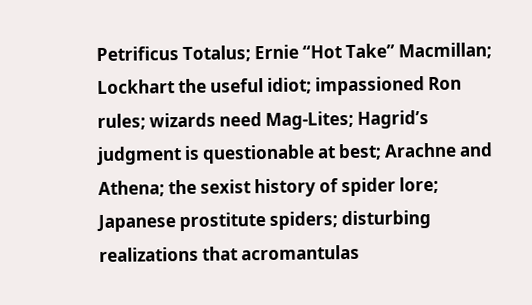Petrificus Totalus; Ernie “Hot Take” Macmillan; Lockhart the useful idiot; impassioned Ron rules; wizards need Mag-Lites; Hagrid’s judgment is questionable at best; Arachne and Athena; the sexist history of spider lore; Japanese prostitute spiders; disturbing realizations that acromantulas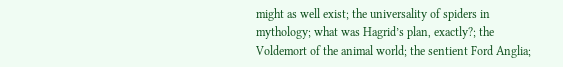might as well exist; the universality of spiders in mythology; what was Hagrid’s plan, exactly?; the Voldemort of the animal world; the sentient Ford Anglia;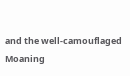and the well-camouflaged Moaning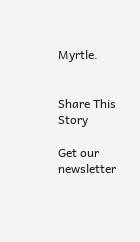Myrtle.


Share This Story

Get our newsletter